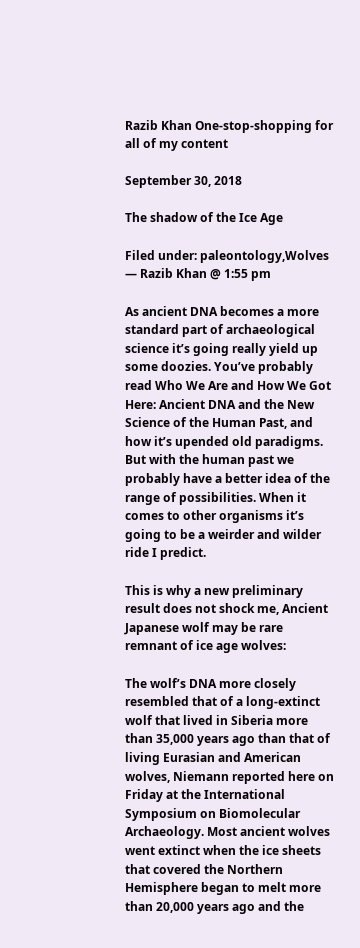Razib Khan One-stop-shopping for all of my content

September 30, 2018

The shadow of the Ice Age

Filed under: paleontology,Wolves — Razib Khan @ 1:55 pm

As ancient DNA becomes a more standard part of archaeological science it’s going really yield up some doozies. You’ve probably read Who We Are and How We Got Here: Ancient DNA and the New Science of the Human Past, and how it’s upended old paradigms. But with the human past we probably have a better idea of the range of possibilities. When it comes to other organisms it’s going to be a weirder and wilder ride I predict.

This is why a new preliminary result does not shock me, Ancient Japanese wolf may be rare remnant of ice age wolves:

The wolf’s DNA more closely resembled that of a long-extinct wolf that lived in Siberia more than 35,000 years ago than that of living Eurasian and American wolves, Niemann reported here on Friday at the International Symposium on Biomolecular Archaeology. Most ancient wolves went extinct when the ice sheets that covered the Northern Hemisphere began to melt more than 20,000 years ago and the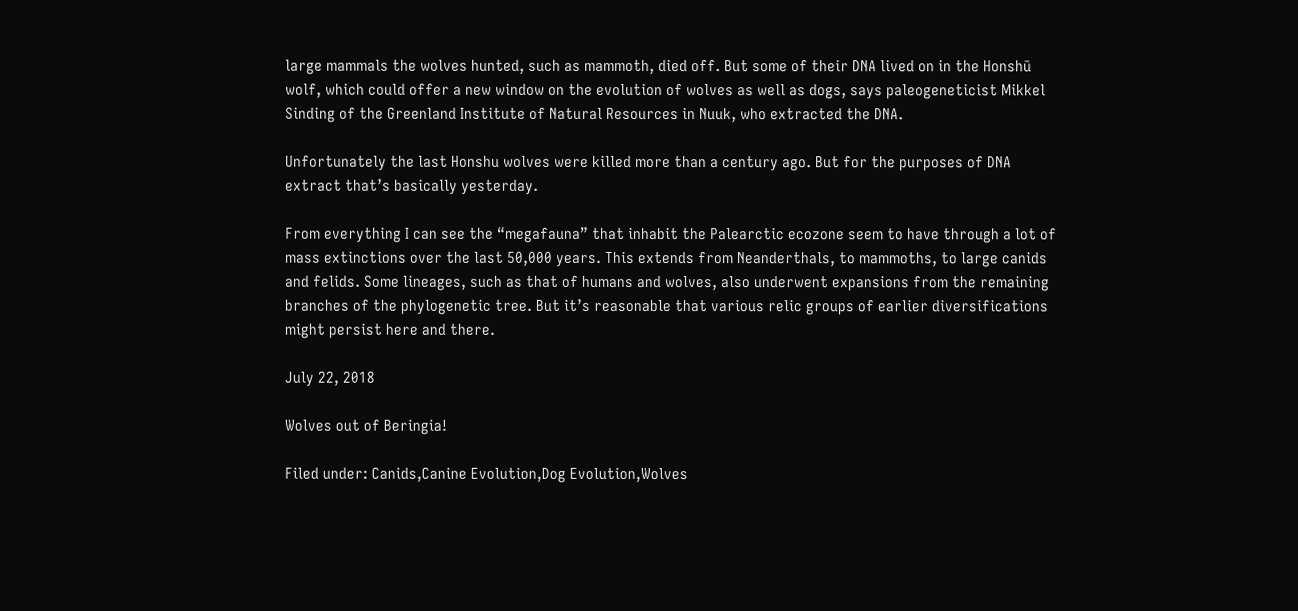large mammals the wolves hunted, such as mammoth, died off. But some of their DNA lived on in the Honshū wolf, which could offer a new window on the evolution of wolves as well as dogs, says paleogeneticist Mikkel Sinding of the Greenland Institute of Natural Resources in Nuuk, who extracted the DNA.

Unfortunately the last Honshu wolves were killed more than a century ago. But for the purposes of DNA extract that’s basically yesterday.

From everything I can see the “megafauna” that inhabit the Palearctic ecozone seem to have through a lot of mass extinctions over the last 50,000 years. This extends from Neanderthals, to mammoths, to large canids and felids. Some lineages, such as that of humans and wolves, also underwent expansions from the remaining branches of the phylogenetic tree. But it’s reasonable that various relic groups of earlier diversifications might persist here and there.

July 22, 2018

Wolves out of Beringia!

Filed under: Canids,Canine Evolution,Dog Evolution,Wolves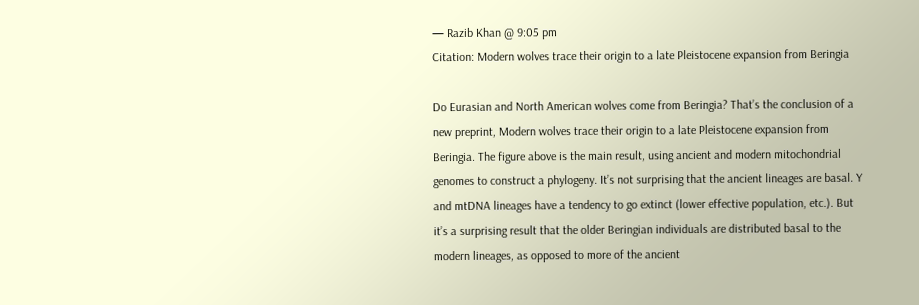— Razib Khan @ 9:05 pm
Citation: Modern wolves trace their origin to a late Pleistocene expansion from Beringia

Do Eurasian and North American wolves come from Beringia? That’s the conclusion of a new preprint, Modern wolves trace their origin to a late Pleistocene expansion from Beringia. The figure above is the main result, using ancient and modern mitochondrial genomes to construct a phylogeny. It’s not surprising that the ancient lineages are basal. Y and mtDNA lineages have a tendency to go extinct (lower effective population, etc.). But it’s a surprising result that the older Beringian individuals are distributed basal to the modern lineages, as opposed to more of the ancient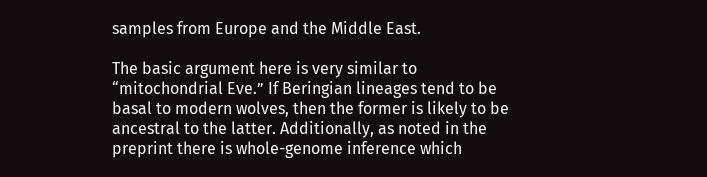samples from Europe and the Middle East.

The basic argument here is very similar to “mitochondrial Eve.” If Beringian lineages tend to be basal to modern wolves, then the former is likely to be ancestral to the latter. Additionally, as noted in the preprint there is whole-genome inference which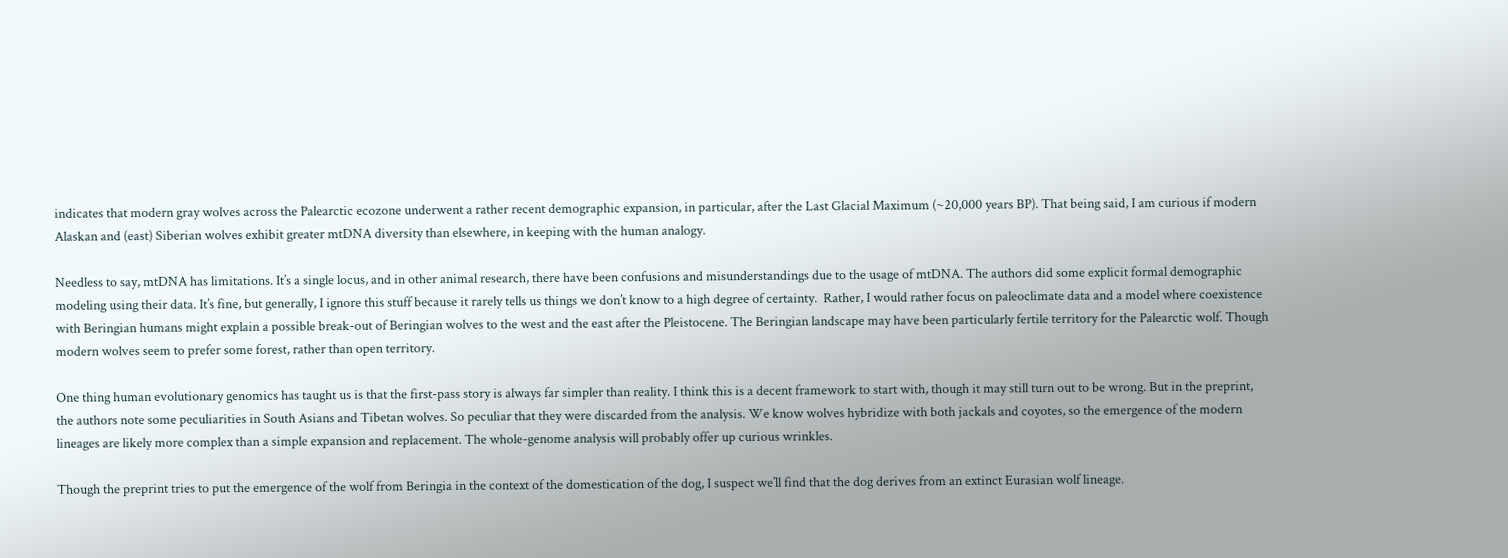indicates that modern gray wolves across the Palearctic ecozone underwent a rather recent demographic expansion, in particular, after the Last Glacial Maximum (~20,000 years BP). That being said, I am curious if modern Alaskan and (east) Siberian wolves exhibit greater mtDNA diversity than elsewhere, in keeping with the human analogy.

Needless to say, mtDNA has limitations. It’s a single locus, and in other animal research, there have been confusions and misunderstandings due to the usage of mtDNA. The authors did some explicit formal demographic modeling using their data. It’s fine, but generally, I ignore this stuff because it rarely tells us things we don’t know to a high degree of certainty.  Rather, I would rather focus on paleoclimate data and a model where coexistence with Beringian humans might explain a possible break-out of Beringian wolves to the west and the east after the Pleistocene. The Beringian landscape may have been particularly fertile territory for the Palearctic wolf. Though modern wolves seem to prefer some forest, rather than open territory.

One thing human evolutionary genomics has taught us is that the first-pass story is always far simpler than reality. I think this is a decent framework to start with, though it may still turn out to be wrong. But in the preprint, the authors note some peculiarities in South Asians and Tibetan wolves. So peculiar that they were discarded from the analysis. We know wolves hybridize with both jackals and coyotes, so the emergence of the modern lineages are likely more complex than a simple expansion and replacement. The whole-genome analysis will probably offer up curious wrinkles.

Though the preprint tries to put the emergence of the wolf from Beringia in the context of the domestication of the dog, I suspect we’ll find that the dog derives from an extinct Eurasian wolf lineage.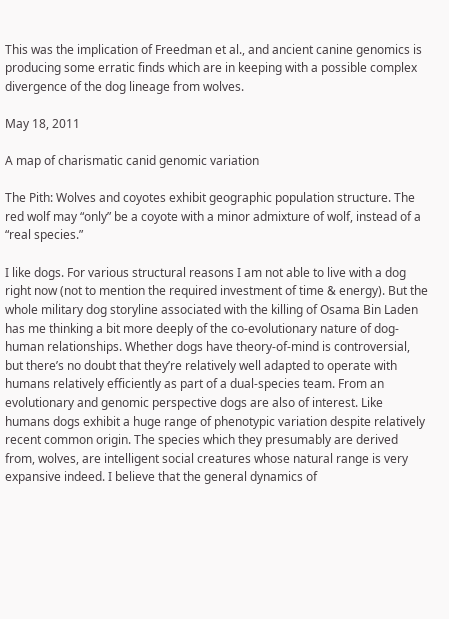This was the implication of Freedman et al., and ancient canine genomics is producing some erratic finds which are in keeping with a possible complex divergence of the dog lineage from wolves.

May 18, 2011

A map of charismatic canid genomic variation

The Pith: Wolves and coyotes exhibit geographic population structure. The red wolf may “only” be a coyote with a minor admixture of wolf, instead of a “real species.”

I like dogs. For various structural reasons I am not able to live with a dog right now (not to mention the required investment of time & energy). But the whole military dog storyline associated with the killing of Osama Bin Laden has me thinking a bit more deeply of the co-evolutionary nature of dog-human relationships. Whether dogs have theory-of-mind is controversial, but there’s no doubt that they’re relatively well adapted to operate with humans relatively efficiently as part of a dual-species team. From an evolutionary and genomic perspective dogs are also of interest. Like humans dogs exhibit a huge range of phenotypic variation despite relatively recent common origin. The species which they presumably are derived from, wolves, are intelligent social creatures whose natural range is very expansive indeed. I believe that the general dynamics of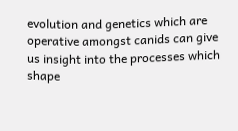evolution and genetics which are operative amongst canids can give us insight into the processes which shape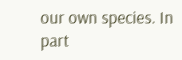our own species. In part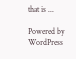that is ...

Powered by WordPress